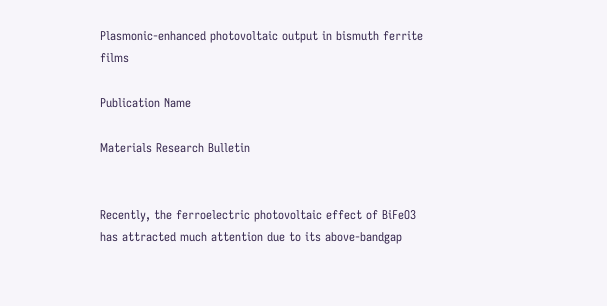Plasmonic-enhanced photovoltaic output in bismuth ferrite films

Publication Name

Materials Research Bulletin


Recently, the ferroelectric photovoltaic effect of BiFeO3 has attracted much attention due to its above-bandgap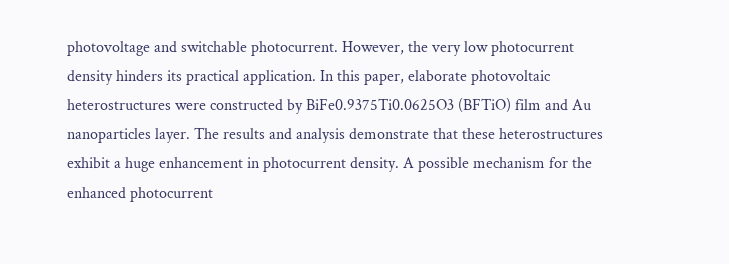photovoltage and switchable photocurrent. However, the very low photocurrent density hinders its practical application. In this paper, elaborate photovoltaic heterostructures were constructed by BiFe0.9375Ti0.0625O3 (BFTiO) film and Au nanoparticles layer. The results and analysis demonstrate that these heterostructures exhibit a huge enhancement in photocurrent density. A possible mechanism for the enhanced photocurrent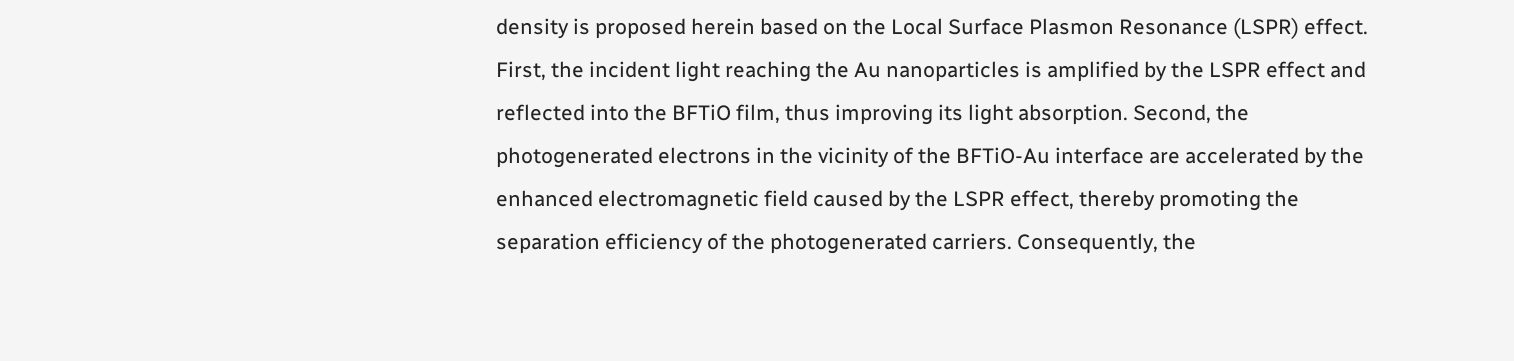density is proposed herein based on the Local Surface Plasmon Resonance (LSPR) effect. First, the incident light reaching the Au nanoparticles is amplified by the LSPR effect and reflected into the BFTiO film, thus improving its light absorption. Second, the photogenerated electrons in the vicinity of the BFTiO-Au interface are accelerated by the enhanced electromagnetic field caused by the LSPR effect, thereby promoting the separation efficiency of the photogenerated carriers. Consequently, the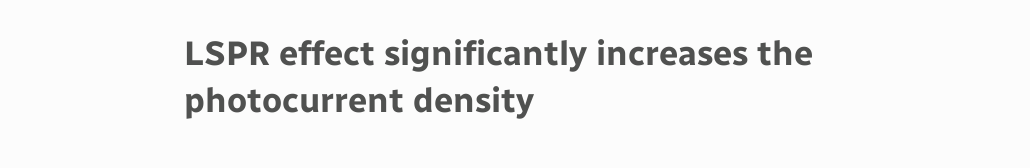LSPR effect significantly increases the photocurrent density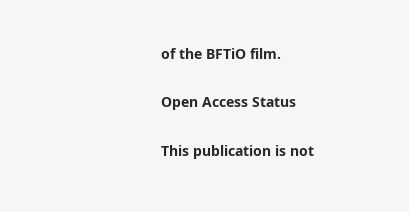of the BFTiO film.

Open Access Status

This publication is not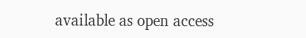available as open access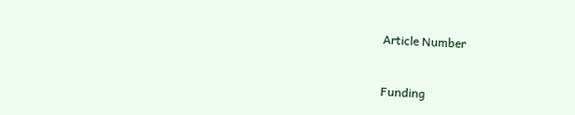Article Number


Funding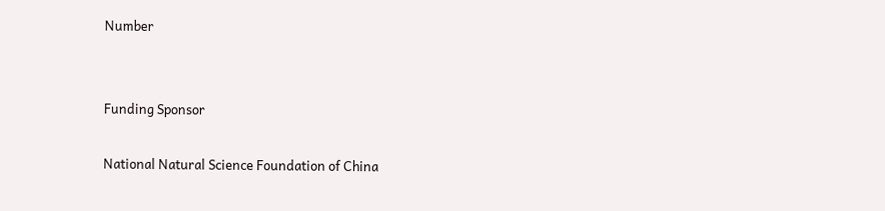Number


Funding Sponsor

National Natural Science Foundation of China